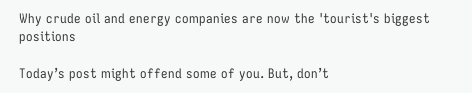Why crude oil and energy companies are now the 'tourist's biggest positions

Today’s post might offend some of you. But, don’t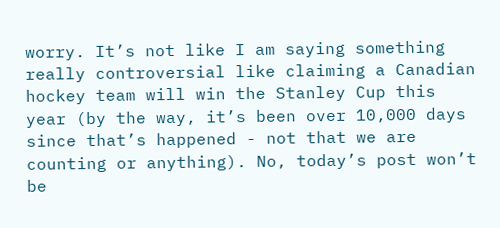worry. It’s not like I am saying something really controversial like claiming a Canadian hockey team will win the Stanley Cup this year (by the way, it’s been over 10,000 days since that’s happened - not that we are counting or anything). No, today’s post won’t be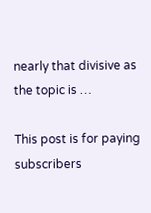nearly that divisive as the topic is …

This post is for paying subscribers